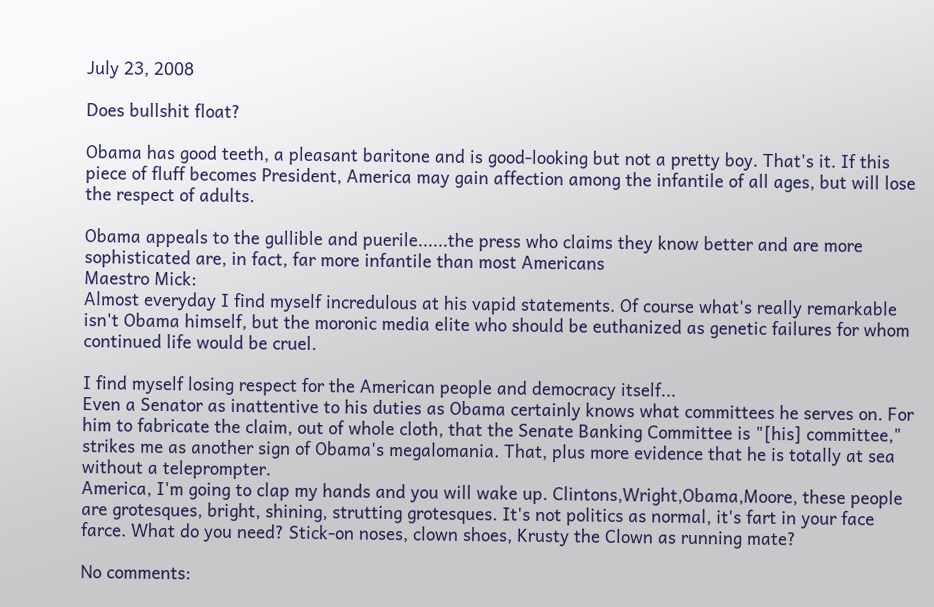July 23, 2008

Does bullshit float?

Obama has good teeth, a pleasant baritone and is good-looking but not a pretty boy. That's it. If this piece of fluff becomes President, America may gain affection among the infantile of all ages, but will lose the respect of adults.

Obama appeals to the gullible and puerile......the press who claims they know better and are more sophisticated are, in fact, far more infantile than most Americans
Maestro Mick:
Almost everyday I find myself incredulous at his vapid statements. Of course what's really remarkable isn't Obama himself, but the moronic media elite who should be euthanized as genetic failures for whom continued life would be cruel.

I find myself losing respect for the American people and democracy itself...
Even a Senator as inattentive to his duties as Obama certainly knows what committees he serves on. For him to fabricate the claim, out of whole cloth, that the Senate Banking Committee is "[his] committee," strikes me as another sign of Obama's megalomania. That, plus more evidence that he is totally at sea without a teleprompter.
America, I'm going to clap my hands and you will wake up. Clintons,Wright,Obama,Moore, these people are grotesques, bright, shining, strutting grotesques. It's not politics as normal, it's fart in your face farce. What do you need? Stick-on noses, clown shoes, Krusty the Clown as running mate?

No comments: